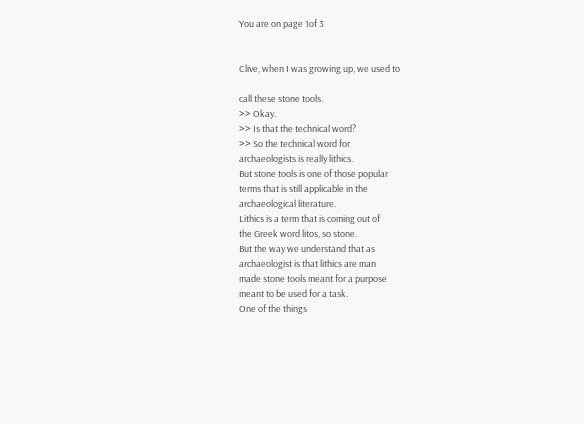You are on page 1of 3


Clive, when I was growing up, we used to

call these stone tools.
>> Okay.
>> Is that the technical word?
>> So the technical word for
archaeologists is really lithics.
But stone tools is one of those popular
terms that is still applicable in the
archaeological literature.
Lithics is a term that is coming out of
the Greek word litos, so stone.
But the way we understand that as
archaeologist is that lithics are man
made stone tools meant for a purpose
meant to be used for a task.
One of the things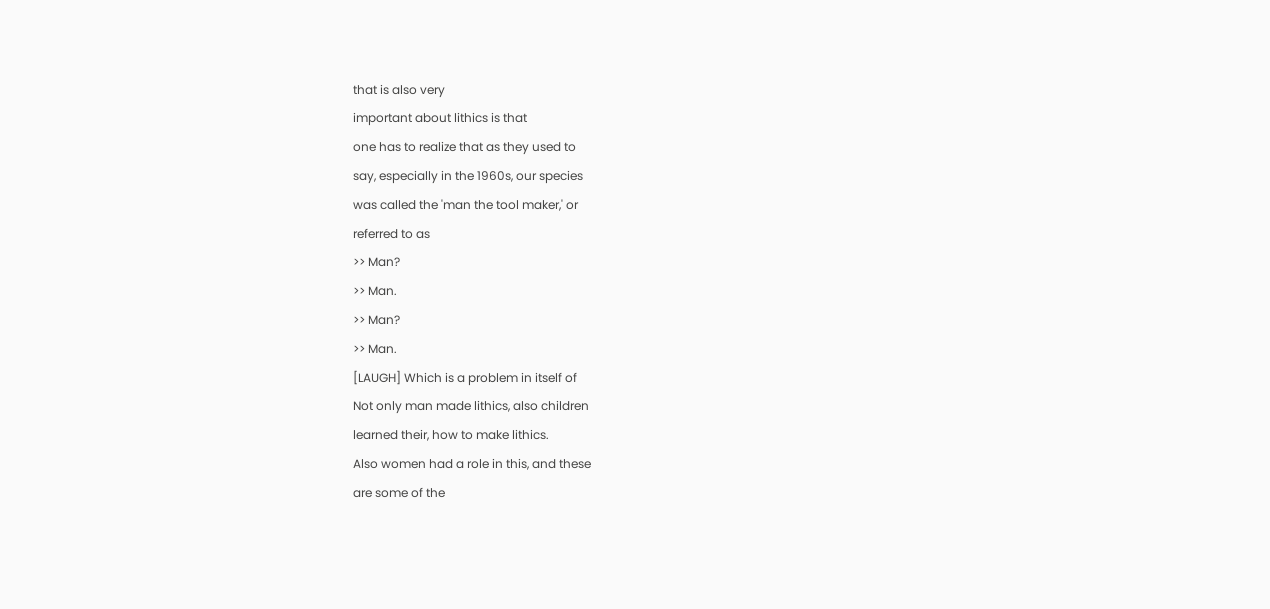that is also very
important about lithics is that
one has to realize that as they used to
say, especially in the 1960s, our species
was called the 'man the tool maker,' or
referred to as
>> Man?
>> Man.
>> Man?
>> Man.
[LAUGH] Which is a problem in itself of
Not only man made lithics, also children
learned their, how to make lithics.
Also women had a role in this, and these
are some of the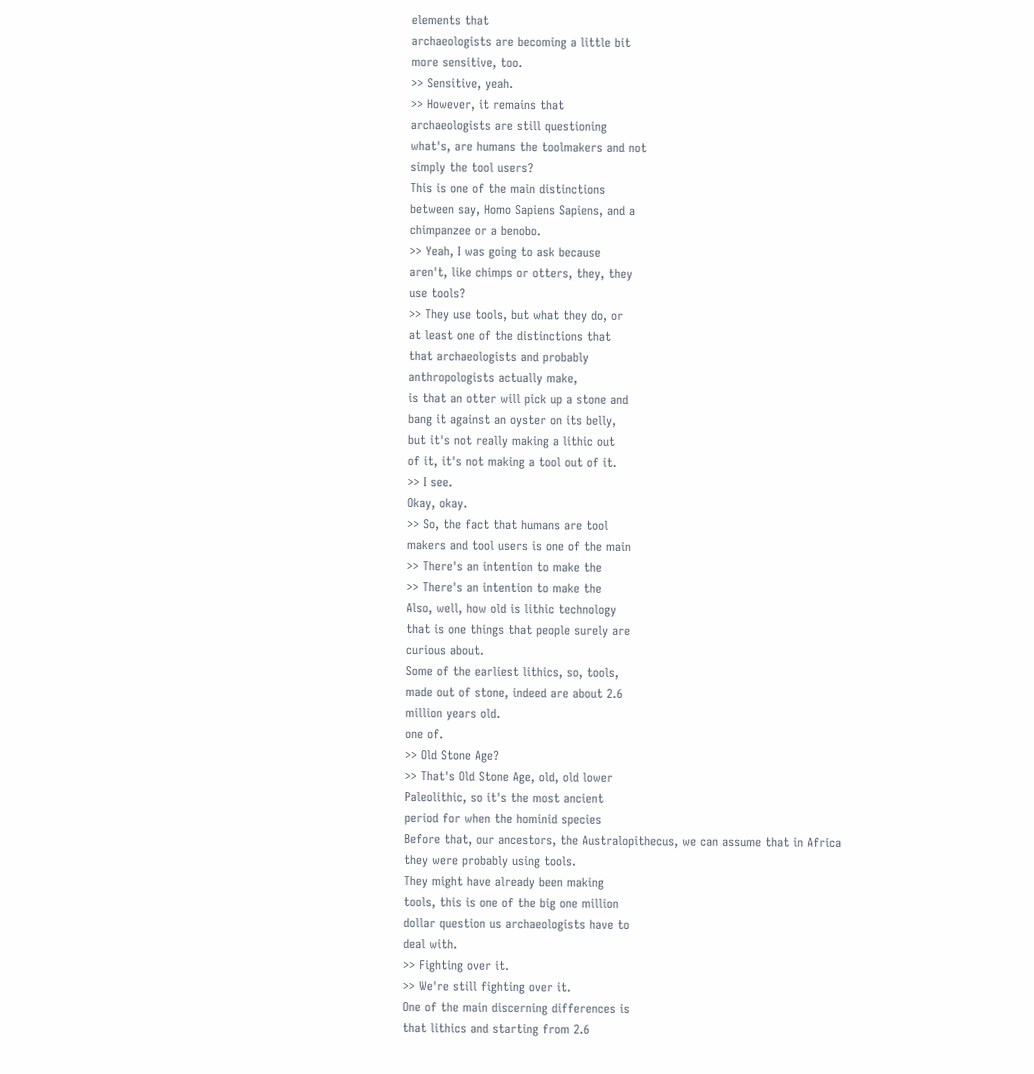elements that
archaeologists are becoming a little bit
more sensitive, too.
>> Sensitive, yeah.
>> However, it remains that
archaeologists are still questioning
what's, are humans the toolmakers and not
simply the tool users?
This is one of the main distinctions
between say, Homo Sapiens Sapiens, and a
chimpanzee or a benobo.
>> Yeah, I was going to ask because
aren't, like chimps or otters, they, they
use tools?
>> They use tools, but what they do, or
at least one of the distinctions that
that archaeologists and probably
anthropologists actually make,
is that an otter will pick up a stone and
bang it against an oyster on its belly,
but it's not really making a lithic out
of it, it's not making a tool out of it.
>> I see.
Okay, okay.
>> So, the fact that humans are tool
makers and tool users is one of the main
>> There's an intention to make the
>> There's an intention to make the
Also, well, how old is lithic technology
that is one things that people surely are
curious about.
Some of the earliest lithics, so, tools,
made out of stone, indeed are about 2.6
million years old.
one of.
>> Old Stone Age?
>> That's Old Stone Age, old, old lower
Paleolithic, so it's the most ancient
period for when the hominid species
Before that, our ancestors, the Australopithecus, we can assume that in Africa
they were probably using tools.
They might have already been making
tools, this is one of the big one million
dollar question us archaeologists have to
deal with.
>> Fighting over it.
>> We're still fighting over it.
One of the main discerning differences is
that lithics and starting from 2.6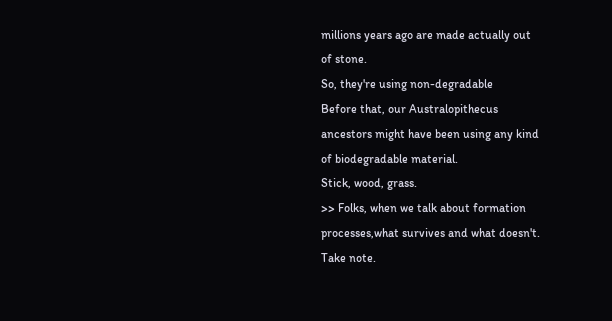millions years ago are made actually out
of stone.
So, they're using non-degradable
Before that, our Australopithecus
ancestors might have been using any kind
of biodegradable material.
Stick, wood, grass.
>> Folks, when we talk about formation
processes,what survives and what doesn't.
Take note.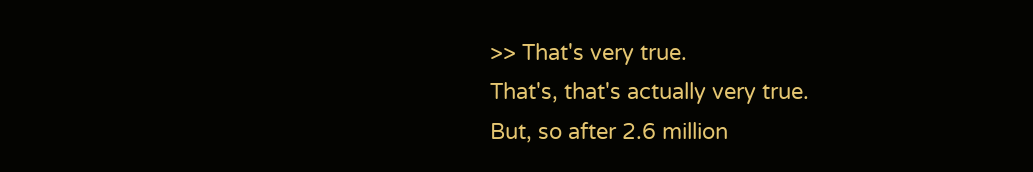>> That's very true.
That's, that's actually very true.
But, so after 2.6 million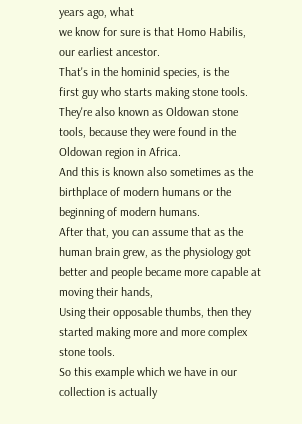years ago, what
we know for sure is that Homo Habilis,
our earliest ancestor.
That's in the hominid species, is the
first guy who starts making stone tools.
They're also known as Oldowan stone
tools, because they were found in the
Oldowan region in Africa.
And this is known also sometimes as the
birthplace of modern humans or the
beginning of modern humans.
After that, you can assume that as the
human brain grew, as the physiology got
better and people became more capable at
moving their hands,
Using their opposable thumbs, then they
started making more and more complex
stone tools.
So this example which we have in our
collection is actually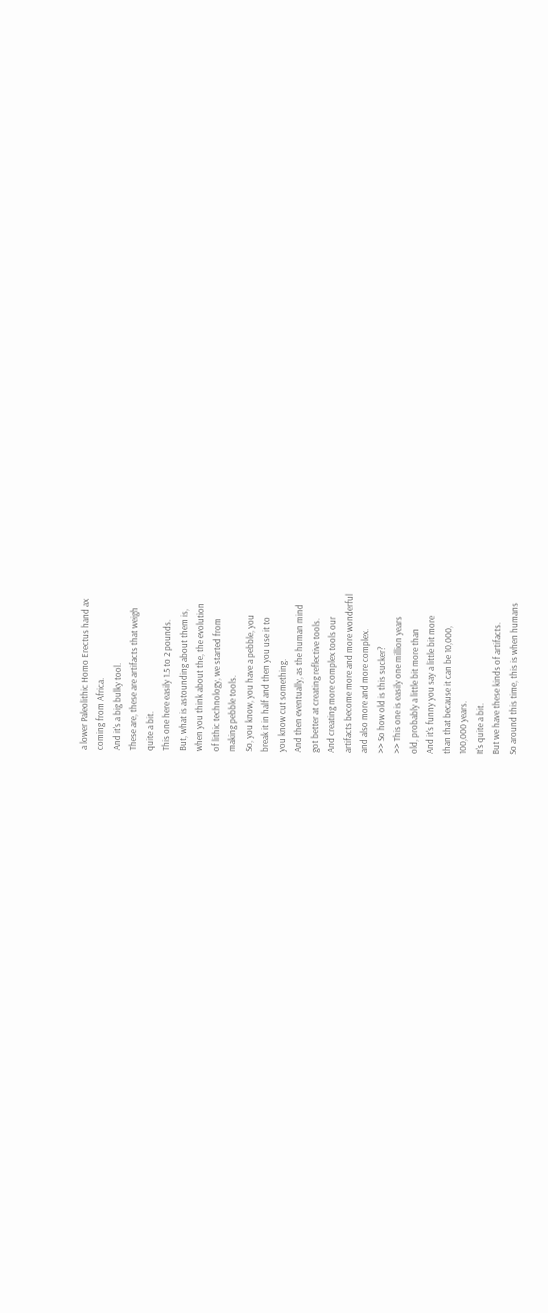a lower Paleolithic Homo Erectus hand ax
coming from Africa.
And it's a big bulky tool.
These are, these are artifacts that weigh
quite a bit.
This one here easily 1.5 to 2 pounds.
But, what is astounding about them is,
when you think about the, the evolution
of lithic technology, we started from
making pebble tools.
So, you know, you have a pebble, you
break it in half and then you use it to
you know cut something.
And then eventually, as the human mind
got better at creating reflective tools.
And creating more complex tools our
artifacts become more and more wonderful
and also more and more complex.
>> So how old is this sucker?
>> This one is easily one million years
old, probably a little bit more than
And it's funny you say a little bit more
than that because it can be 10,000,
100,000 years.
It's quite a bit.
But we have these kinds of artifacts.
So around this time, this is when humans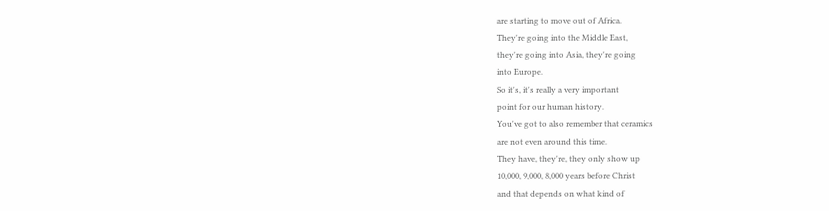are starting to move out of Africa.
They're going into the Middle East,
they're going into Asia, they're going
into Europe.
So it's, it's really a very important
point for our human history.
You've got to also remember that ceramics
are not even around this time.
They have, they're, they only show up
10,000, 9,000, 8,000 years before Christ
and that depends on what kind of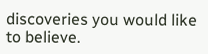discoveries you would like to believe.